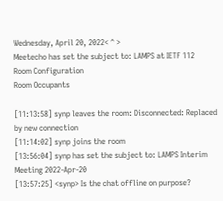Wednesday, April 20, 2022< ^ >
Meetecho has set the subject to: LAMPS at IETF 112
Room Configuration
Room Occupants

[11:13:58] synp leaves the room: Disconnected: Replaced by new connection
[11:14:02] synp joins the room
[13:56:04] synp has set the subject to: LAMPS Interim Meeting 2022-Apr-20
[13:57:25] <synp> Is the chat offline on purpose?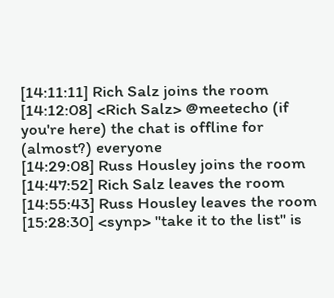[14:11:11] Rich Salz joins the room
[14:12:08] <Rich Salz> @meetecho (if you're here) the chat is offline for (almost?) everyone
[14:29:08] Russ Housley joins the room
[14:47:52] Rich Salz leaves the room
[14:55:43] Russ Housley leaves the room
[15:28:30] <synp> "take it to the list" is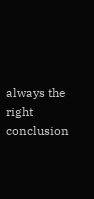always the right conclusion